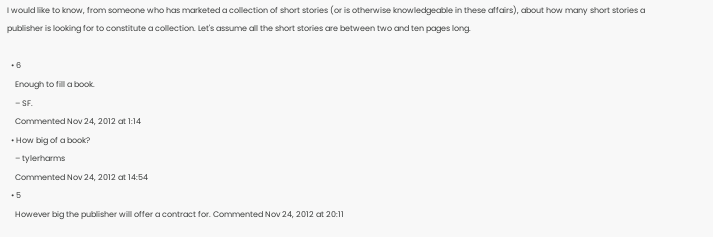I would like to know, from someone who has marketed a collection of short stories (or is otherwise knowledgeable in these affairs), about how many short stories a publisher is looking for to constitute a collection. Let's assume all the short stories are between two and ten pages long.

  • 6
    Enough to fill a book.
    – SF.
    Commented Nov 24, 2012 at 1:14
  • How big of a book?
    – tylerharms
    Commented Nov 24, 2012 at 14:54
  • 5
    However big the publisher will offer a contract for. Commented Nov 24, 2012 at 20:11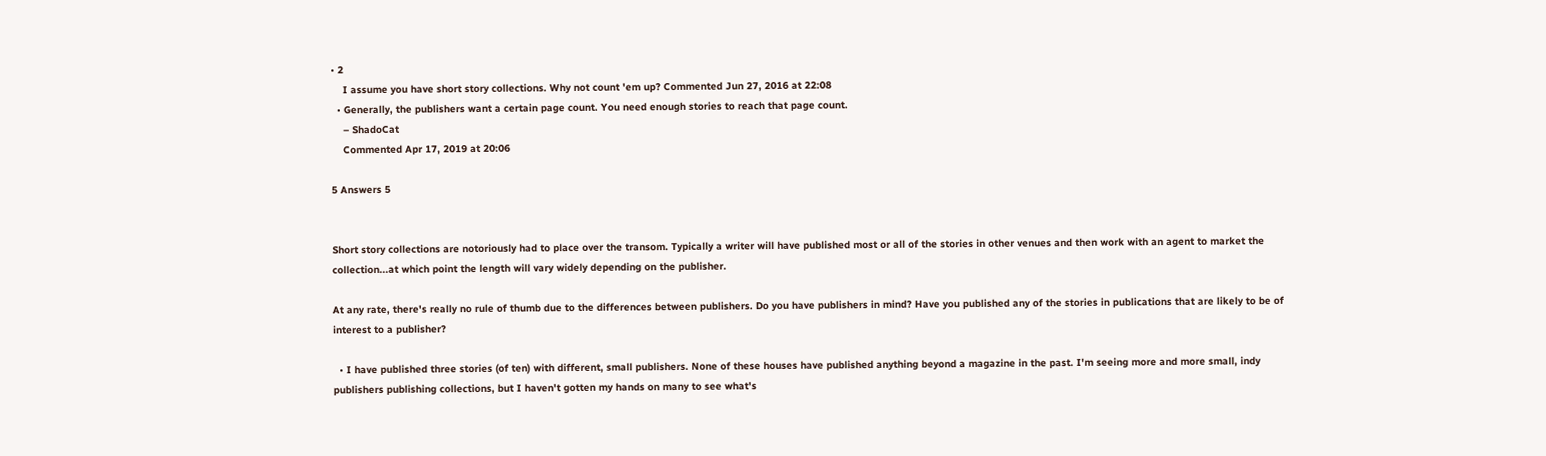• 2
    I assume you have short story collections. Why not count 'em up? Commented Jun 27, 2016 at 22:08
  • Generally, the publishers want a certain page count. You need enough stories to reach that page count.
    – ShadoCat
    Commented Apr 17, 2019 at 20:06

5 Answers 5


Short story collections are notoriously had to place over the transom. Typically a writer will have published most or all of the stories in other venues and then work with an agent to market the collection...at which point the length will vary widely depending on the publisher.

At any rate, there's really no rule of thumb due to the differences between publishers. Do you have publishers in mind? Have you published any of the stories in publications that are likely to be of interest to a publisher?

  • I have published three stories (of ten) with different, small publishers. None of these houses have published anything beyond a magazine in the past. I'm seeing more and more small, indy publishers publishing collections, but I haven't gotten my hands on many to see what's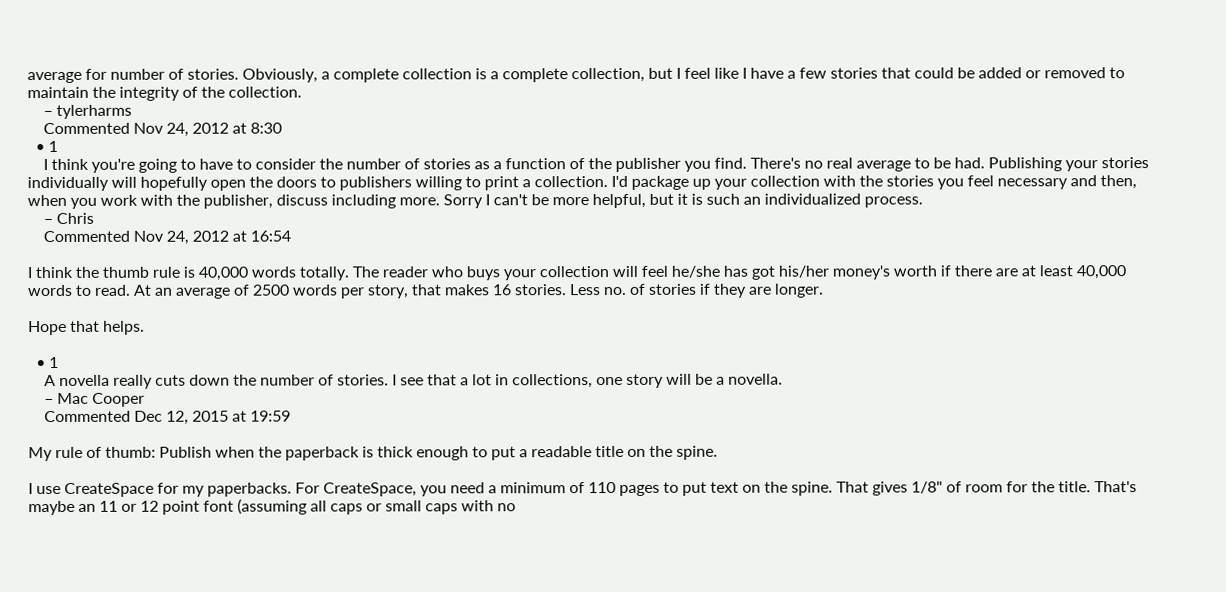average for number of stories. Obviously, a complete collection is a complete collection, but I feel like I have a few stories that could be added or removed to maintain the integrity of the collection.
    – tylerharms
    Commented Nov 24, 2012 at 8:30
  • 1
    I think you're going to have to consider the number of stories as a function of the publisher you find. There's no real average to be had. Publishing your stories individually will hopefully open the doors to publishers willing to print a collection. I'd package up your collection with the stories you feel necessary and then, when you work with the publisher, discuss including more. Sorry I can't be more helpful, but it is such an individualized process.
    – Chris
    Commented Nov 24, 2012 at 16:54

I think the thumb rule is 40,000 words totally. The reader who buys your collection will feel he/she has got his/her money's worth if there are at least 40,000 words to read. At an average of 2500 words per story, that makes 16 stories. Less no. of stories if they are longer.

Hope that helps.

  • 1
    A novella really cuts down the number of stories. I see that a lot in collections, one story will be a novella.
    – Mac Cooper
    Commented Dec 12, 2015 at 19:59

My rule of thumb: Publish when the paperback is thick enough to put a readable title on the spine.

I use CreateSpace for my paperbacks. For CreateSpace, you need a minimum of 110 pages to put text on the spine. That gives 1/8" of room for the title. That's maybe an 11 or 12 point font (assuming all caps or small caps with no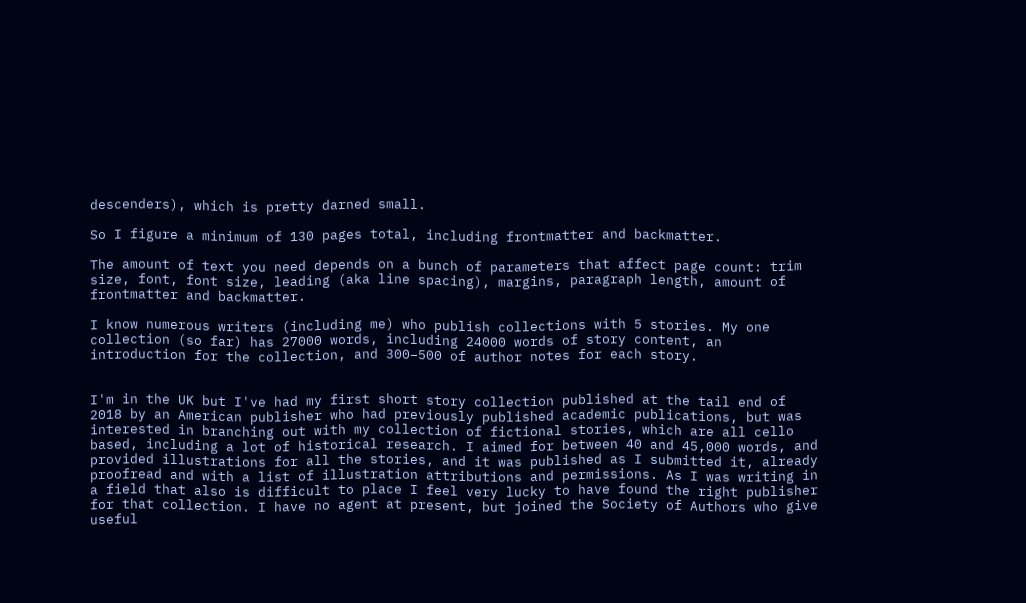descenders), which is pretty darned small.

So I figure a minimum of 130 pages total, including frontmatter and backmatter.

The amount of text you need depends on a bunch of parameters that affect page count: trim size, font, font size, leading (aka line spacing), margins, paragraph length, amount of frontmatter and backmatter.

I know numerous writers (including me) who publish collections with 5 stories. My one collection (so far) has 27000 words, including 24000 words of story content, an introduction for the collection, and 300–500 of author notes for each story.


I'm in the UK but I've had my first short story collection published at the tail end of 2018 by an American publisher who had previously published academic publications, but was interested in branching out with my collection of fictional stories, which are all cello based, including a lot of historical research. I aimed for between 40 and 45,000 words, and provided illustrations for all the stories, and it was published as I submitted it, already proofread and with a list of illustration attributions and permissions. As I was writing in a field that also is difficult to place I feel very lucky to have found the right publisher for that collection. I have no agent at present, but joined the Society of Authors who give useful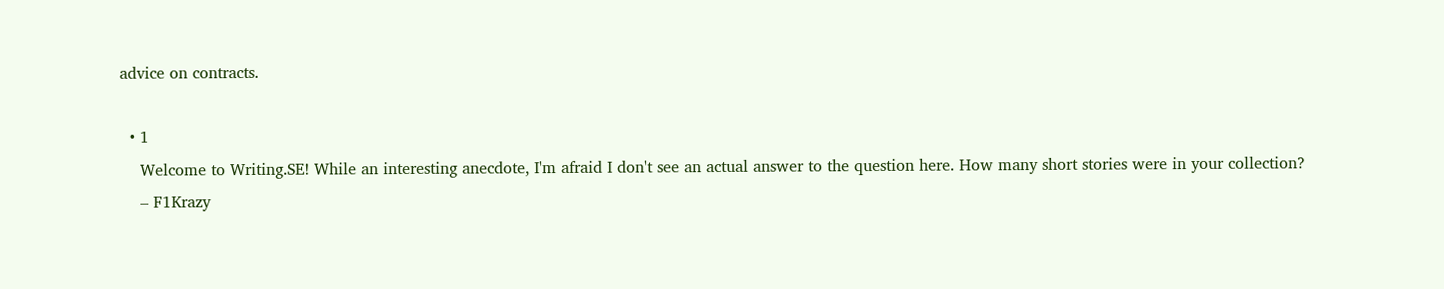advice on contracts.

  • 1
    Welcome to Writing.SE! While an interesting anecdote, I'm afraid I don't see an actual answer to the question here. How many short stories were in your collection?
    – F1Krazy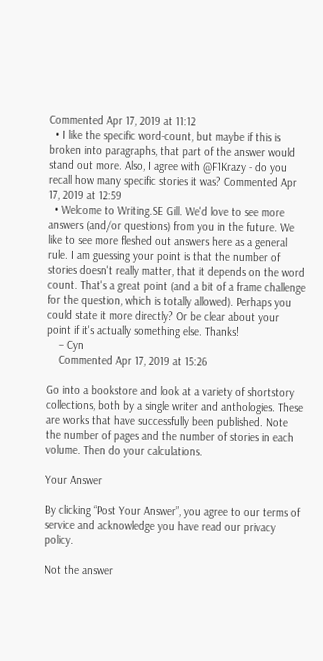Commented Apr 17, 2019 at 11:12
  • I like the specific word-count, but maybe if this is broken into paragraphs, that part of the answer would stand out more. Also, I agree with @F1Krazy - do you recall how many specific stories it was? Commented Apr 17, 2019 at 12:59
  • Welcome to Writing.SE Gill. We'd love to see more answers (and/or questions) from you in the future. We like to see more fleshed out answers here as a general rule. I am guessing your point is that the number of stories doesn't really matter, that it depends on the word count. That's a great point (and a bit of a frame challenge for the question, which is totally allowed). Perhaps you could state it more directly? Or be clear about your point if it's actually something else. Thanks!
    – Cyn
    Commented Apr 17, 2019 at 15:26

Go into a bookstore and look at a variety of shortstory collections, both by a single writer and anthologies. These are works that have successfully been published. Note the number of pages and the number of stories in each volume. Then do your calculations.

Your Answer

By clicking “Post Your Answer”, you agree to our terms of service and acknowledge you have read our privacy policy.

Not the answer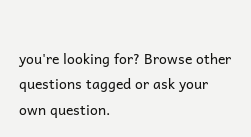you're looking for? Browse other questions tagged or ask your own question.